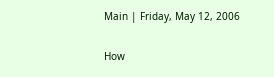Main | Friday, May 12, 2006

How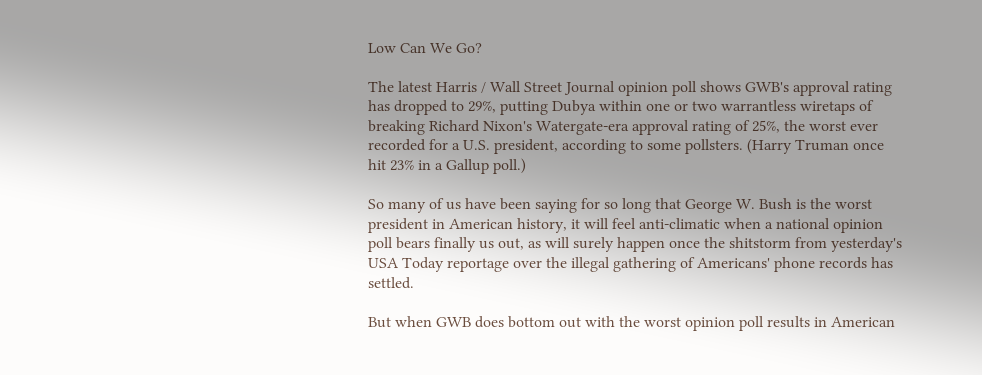Low Can We Go?

The latest Harris / Wall Street Journal opinion poll shows GWB's approval rating has dropped to 29%, putting Dubya within one or two warrantless wiretaps of breaking Richard Nixon's Watergate-era approval rating of 25%, the worst ever recorded for a U.S. president, according to some pollsters. (Harry Truman once hit 23% in a Gallup poll.)

So many of us have been saying for so long that George W. Bush is the worst president in American history, it will feel anti-climatic when a national opinion poll bears finally us out, as will surely happen once the shitstorm from yesterday's USA Today reportage over the illegal gathering of Americans' phone records has settled.

But when GWB does bottom out with the worst opinion poll results in American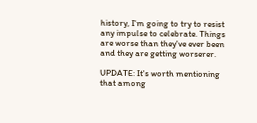history, I'm going to try to resist any impulse to celebrate. Things are worse than they've ever been and they are getting worserer.

UPDATE: It's worth mentioning that among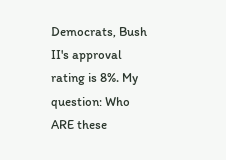Democrats, Bush II's approval rating is 8%. My question: Who ARE these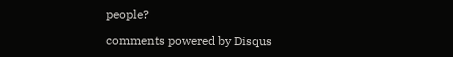people?

comments powered by Disqus